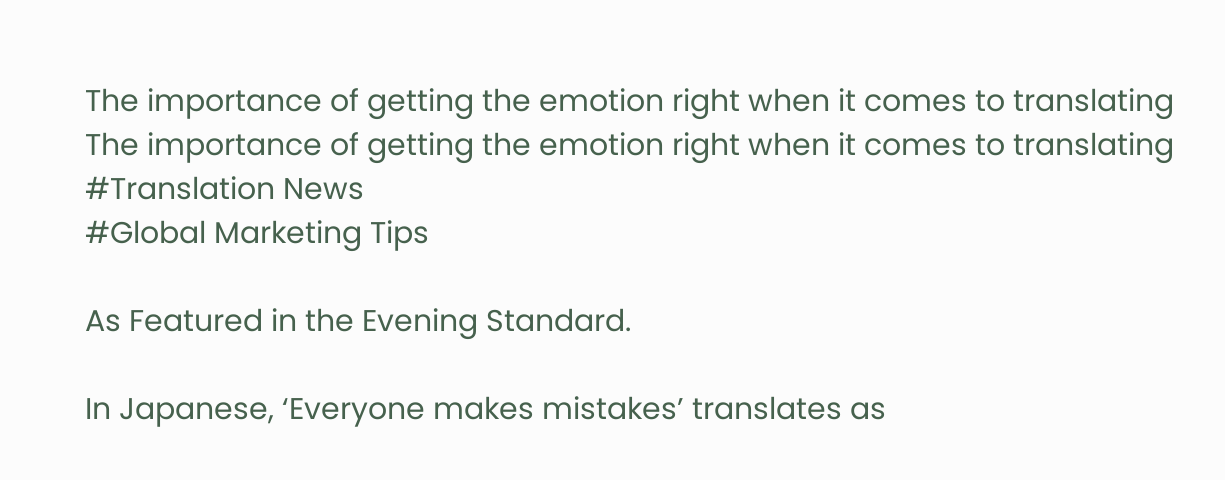The importance of getting the emotion right when it comes to translating
The importance of getting the emotion right when it comes to translating
#Translation News
#Global Marketing Tips

As Featured in the Evening Standard.

In Japanese, ‘Everyone makes mistakes’ translates as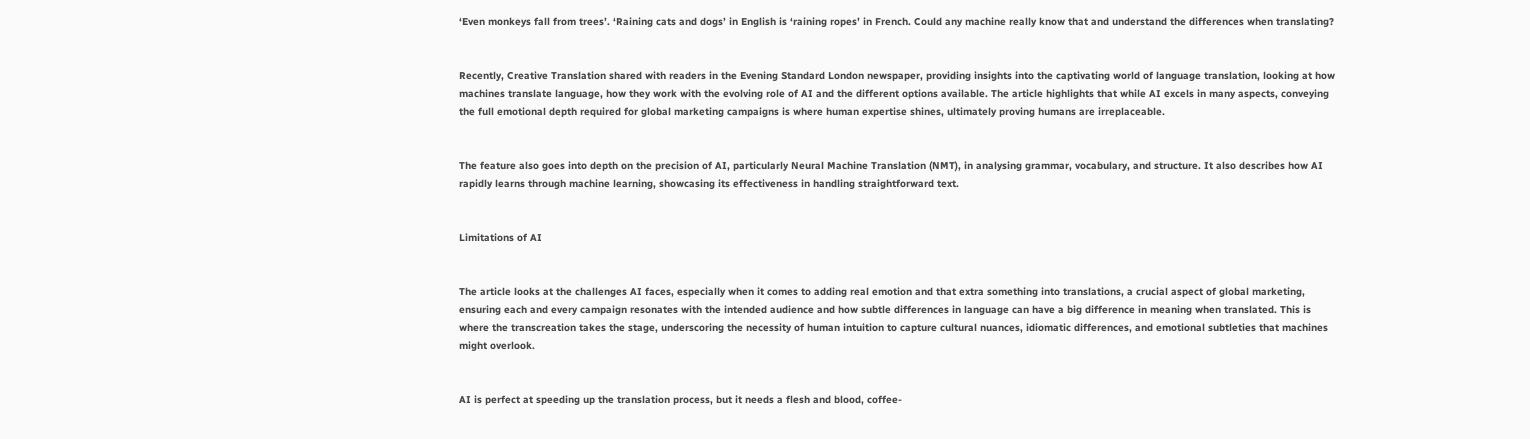‘Even monkeys fall from trees’. ‘Raining cats and dogs’ in English is ‘raining ropes’ in French. Could any machine really know that and understand the differences when translating?


Recently, Creative Translation shared with readers in the Evening Standard London newspaper, providing insights into the captivating world of language translation, looking at how machines translate language, how they work with the evolving role of AI and the different options available. The article highlights that while AI excels in many aspects, conveying the full emotional depth required for global marketing campaigns is where human expertise shines, ultimately proving humans are irreplaceable.


The feature also goes into depth on the precision of AI, particularly Neural Machine Translation (NMT), in analysing grammar, vocabulary, and structure. It also describes how AI rapidly learns through machine learning, showcasing its effectiveness in handling straightforward text.


Limitations of AI


The article looks at the challenges AI faces, especially when it comes to adding real emotion and that extra something into translations, a crucial aspect of global marketing, ensuring each and every campaign resonates with the intended audience and how subtle differences in language can have a big difference in meaning when translated. This is where the transcreation takes the stage, underscoring the necessity of human intuition to capture cultural nuances, idiomatic differences, and emotional subtleties that machines might overlook.


AI is perfect at speeding up the translation process, but it needs a flesh and blood, coffee-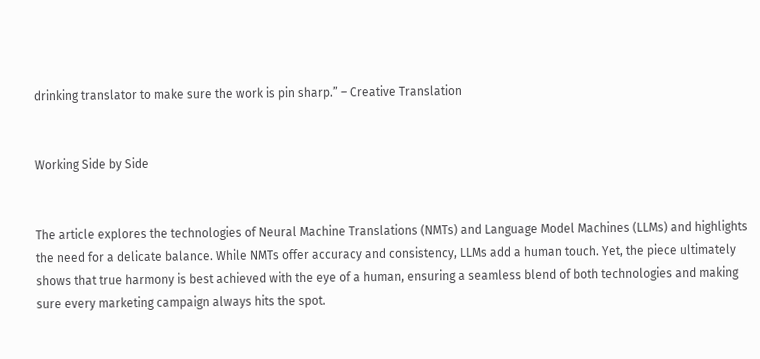drinking translator to make sure the work is pin sharp.” – Creative Translation


Working Side by Side


The article explores the technologies of Neural Machine Translations (NMTs) and Language Model Machines (LLMs) and highlights the need for a delicate balance. While NMTs offer accuracy and consistency, LLMs add a human touch. Yet, the piece ultimately shows that true harmony is best achieved with the eye of a human, ensuring a seamless blend of both technologies and making sure every marketing campaign always hits the spot.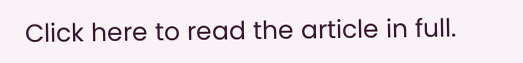Click here to read the article in full.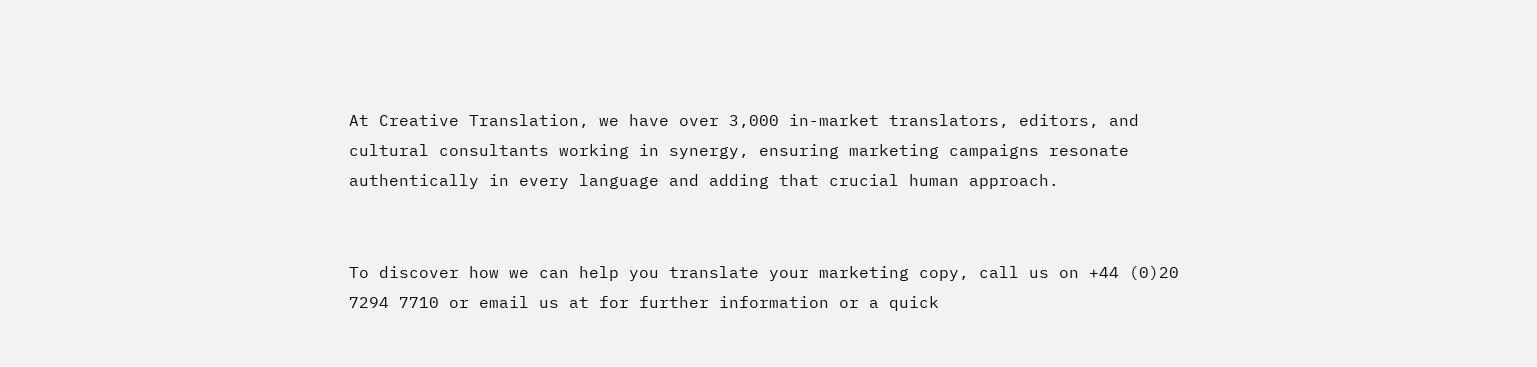At Creative Translation, we have over 3,000 in-market translators, editors, and cultural consultants working in synergy, ensuring marketing campaigns resonate authentically in every language and adding that crucial human approach.


To discover how we can help you translate your marketing copy, call us on +44 (0)20 7294 7710 or email us at for further information or a quick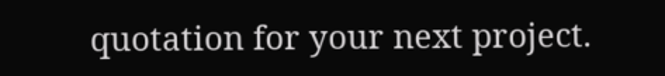quotation for your next project.